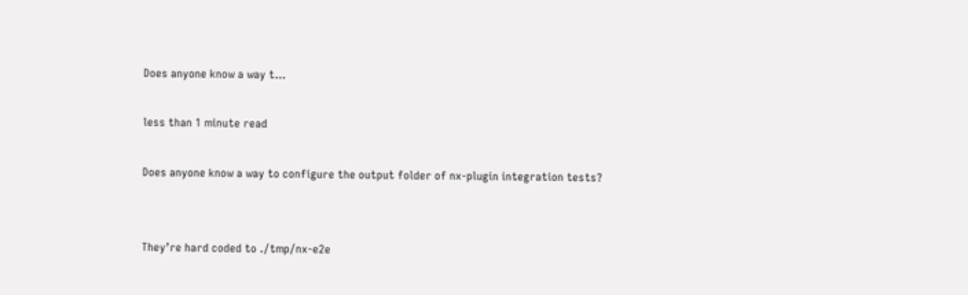Does anyone know a way t…

less than 1 minute read

Does anyone know a way to configure the output folder of nx-plugin integration tests?


They’re hard coded to ./tmp/nx-e2e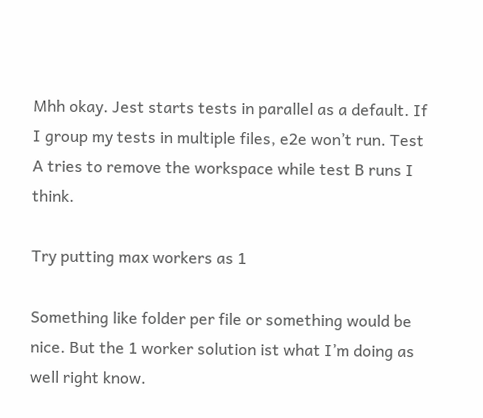Mhh okay. Jest starts tests in parallel as a default. If I group my tests in multiple files, e2e won’t run. Test A tries to remove the workspace while test B runs I think.

Try putting max workers as 1

Something like folder per file or something would be nice. But the 1 worker solution ist what I’m doing as well right know.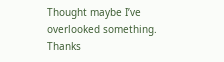Thought maybe I’ve overlooked something. Thanks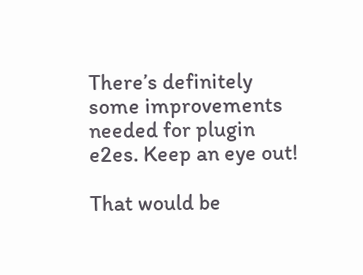There’s definitely some improvements needed for plugin e2es. Keep an eye out!

That would be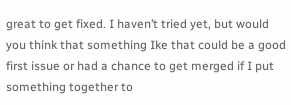great to get fixed. I haven’t tried yet, but would you think that something Ike that could be a good first issue or had a chance to get merged if I put something together to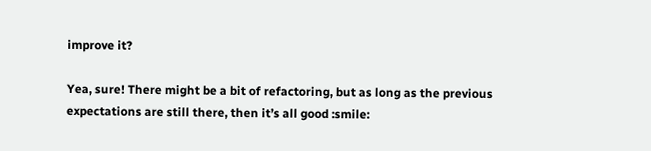improve it?

Yea, sure! There might be a bit of refactoring, but as long as the previous expectations are still there, then it’s all good :smile: